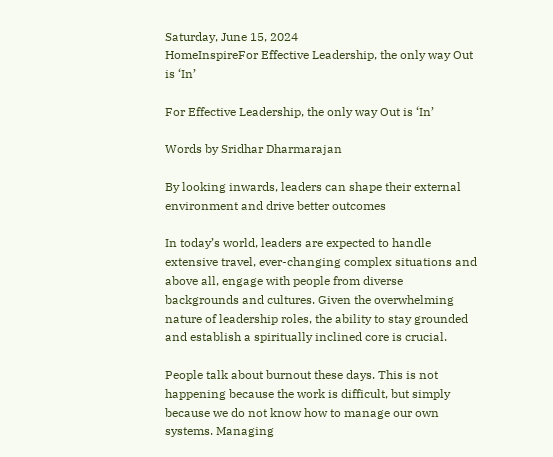Saturday, June 15, 2024
HomeInspireFor Effective Leadership, the only way Out is ‘In’

For Effective Leadership, the only way Out is ‘In’

Words by Sridhar Dharmarajan

By looking inwards, leaders can shape their external environment and drive better outcomes

In today’s world, leaders are expected to handle extensive travel, ever-changing complex situations and above all, engage with people from diverse backgrounds and cultures. Given the overwhelming nature of leadership roles, the ability to stay grounded and establish a spiritually inclined core is crucial.

People talk about burnout these days. This is not happening because the work is difficult, but simply because we do not know how to manage our own systems. Managing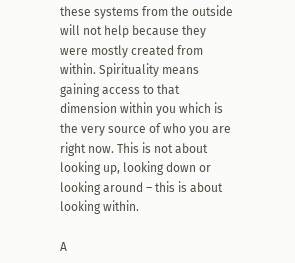these systems from the outside will not help because they were mostly created from within. Spirituality means gaining access to that dimension within you which is the very source of who you are right now. This is not about looking up, looking down or looking around – this is about looking within.

A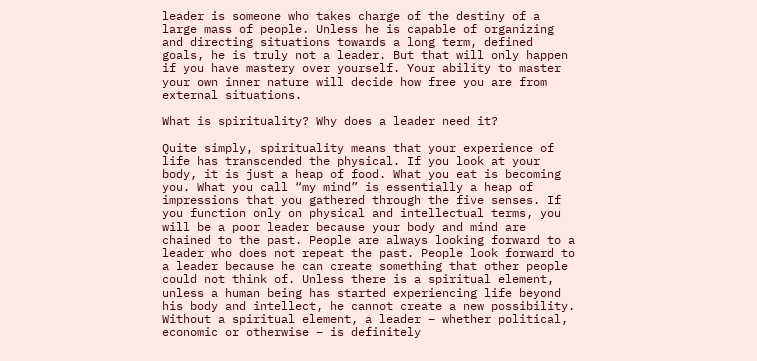leader is someone who takes charge of the destiny of a large mass of people. Unless he is capable of organizing and directing situations towards a long term, defined goals, he is truly not a leader. But that will only happen if you have mastery over yourself. Your ability to master your own inner nature will decide how free you are from external situations.

What is spirituality? Why does a leader need it?

Quite simply, spirituality means that your experience of life has transcended the physical. If you look at your body, it is just a heap of food. What you eat is becoming you. What you call “my mind” is essentially a heap of impressions that you gathered through the five senses. If you function only on physical and intellectual terms, you will be a poor leader because your body and mind are chained to the past. People are always looking forward to a leader who does not repeat the past. People look forward to a leader because he can create something that other people could not think of. Unless there is a spiritual element, unless a human being has started experiencing life beyond his body and intellect, he cannot create a new possibility. Without a spiritual element, a leader – whether political, economic or otherwise – is definitely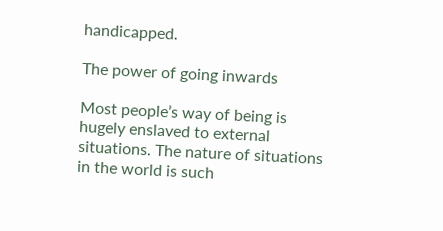handicapped.

The power of going inwards

Most people’s way of being is hugely enslaved to external situations. The nature of situations in the world is such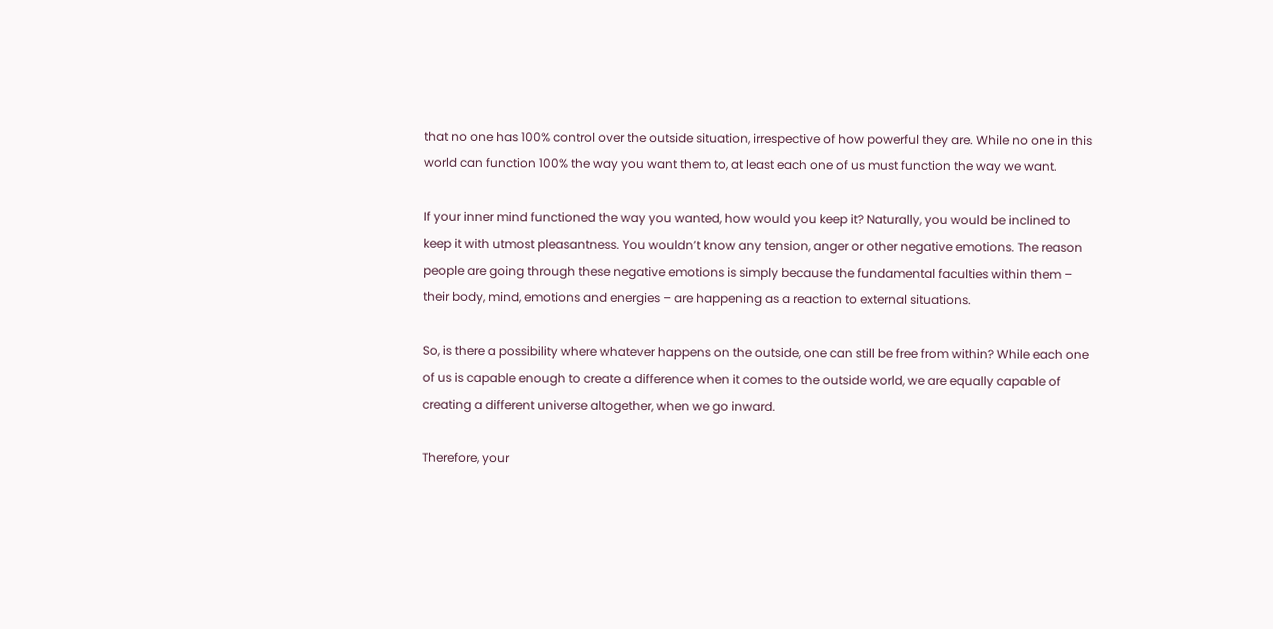that no one has 100% control over the outside situation, irrespective of how powerful they are. While no one in this world can function 100% the way you want them to, at least each one of us must function the way we want.

If your inner mind functioned the way you wanted, how would you keep it? Naturally, you would be inclined to keep it with utmost pleasantness. You wouldn’t know any tension, anger or other negative emotions. The reason people are going through these negative emotions is simply because the fundamental faculties within them – their body, mind, emotions and energies – are happening as a reaction to external situations.

So, is there a possibility where whatever happens on the outside, one can still be free from within? While each one of us is capable enough to create a difference when it comes to the outside world, we are equally capable of creating a different universe altogether, when we go inward.

Therefore, your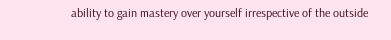ability to gain mastery over yourself irrespective of the outside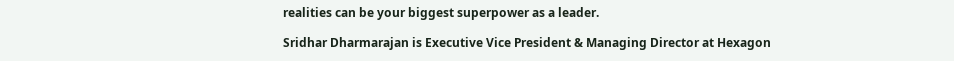realities can be your biggest superpower as a leader.

Sridhar Dharmarajan is Executive Vice President & Managing Director at Hexagon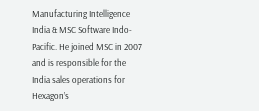Manufacturing Intelligence India & MSC Software Indo-Pacific. He joined MSC in 2007 and is responsible for the India sales operations for Hexagon’s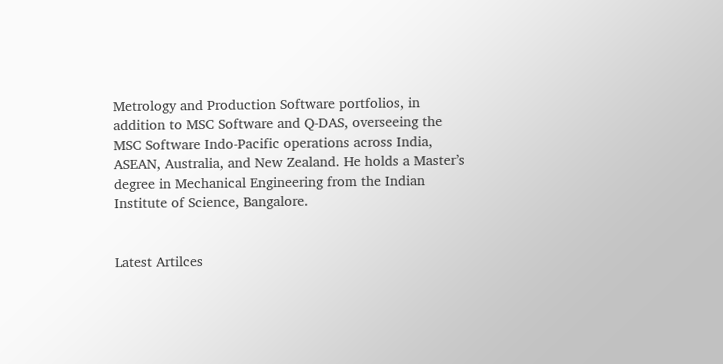Metrology and Production Software portfolios, in addition to MSC Software and Q-DAS, overseeing the MSC Software Indo-Pacific operations across India, ASEAN, Australia, and New Zealand. He holds a Master’s degree in Mechanical Engineering from the Indian Institute of Science, Bangalore.


Latest Artilces